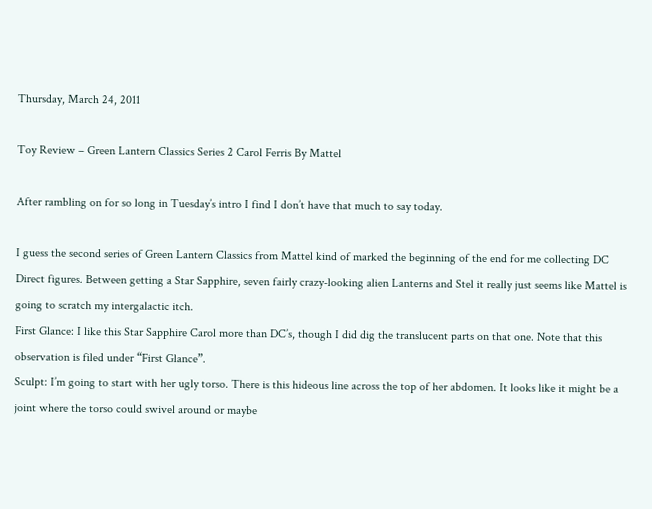Thursday, March 24, 2011

Toy Review – Green Lantern Classics Series 2 Carol Ferris By Mattel

After rambling on for so long in Tuesday’s intro I find I don’t have that much to say today.

I guess the second series of Green Lantern Classics from Mattel kind of marked the beginning of the end for me collecting DC Direct figures. Between getting a Star Sapphire, seven fairly crazy-looking alien Lanterns and Stel it really just seems like Mattel is going to scratch my intergalactic itch.
First Glance: I like this Star Sapphire Carol more than DC’s, though I did dig the translucent parts on that one. Note that this observation is filed under “First Glance”.
Sculpt: I’m going to start with her ugly torso. There is this hideous line across the top of her abdomen. It looks like it might be a joint where the torso could swivel around or maybe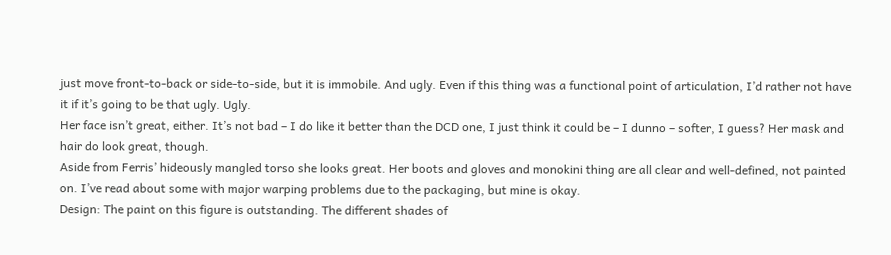just move front-to-back or side-to-side, but it is immobile. And ugly. Even if this thing was a functional point of articulation, I’d rather not have it if it’s going to be that ugly. Ugly.
Her face isn’t great, either. It’s not bad – I do like it better than the DCD one, I just think it could be – I dunno – softer, I guess? Her mask and hair do look great, though.
Aside from Ferris’ hideously mangled torso she looks great. Her boots and gloves and monokini thing are all clear and well-defined, not painted on. I’ve read about some with major warping problems due to the packaging, but mine is okay.
Design: The paint on this figure is outstanding. The different shades of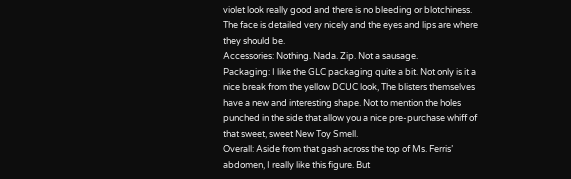violet look really good and there is no bleeding or blotchiness. The face is detailed very nicely and the eyes and lips are where they should be.
Accessories: Nothing. Nada. Zip. Not a sausage.
Packaging: I like the GLC packaging quite a bit. Not only is it a nice break from the yellow DCUC look, The blisters themselves have a new and interesting shape. Not to mention the holes punched in the side that allow you a nice pre-purchase whiff of that sweet, sweet New Toy Smell.
Overall: Aside from that gash across the top of Ms. Ferris’ abdomen, I really like this figure. But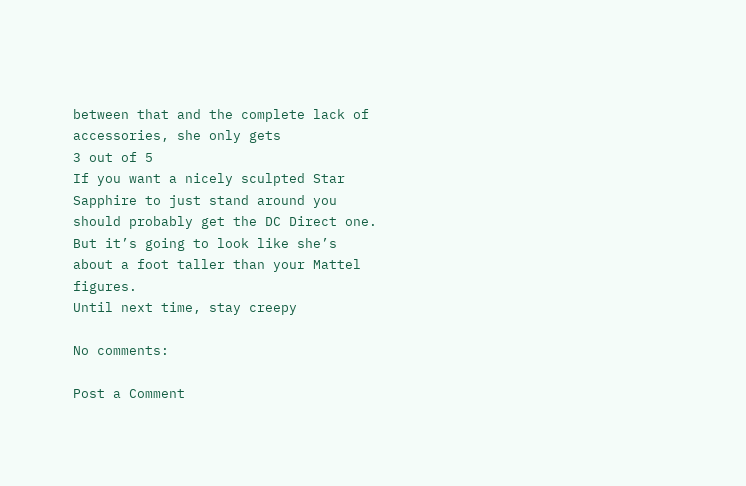between that and the complete lack of accessories, she only gets
3 out of 5
If you want a nicely sculpted Star Sapphire to just stand around you should probably get the DC Direct one. But it’s going to look like she’s about a foot taller than your Mattel figures.
Until next time, stay creepy

No comments:

Post a Comment